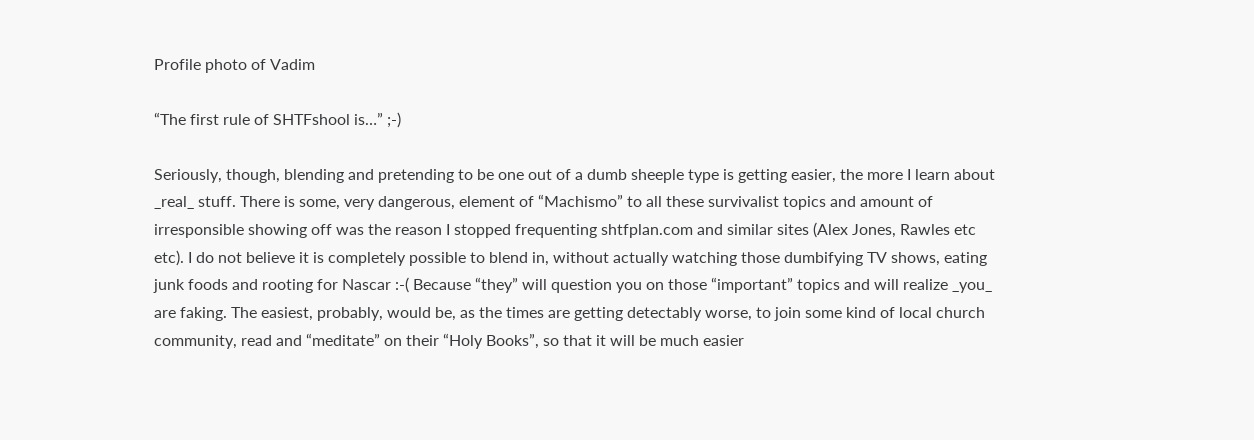Profile photo of Vadim

“The first rule of SHTFshool is…” ;-)

Seriously, though, blending and pretending to be one out of a dumb sheeple type is getting easier, the more I learn about _real_ stuff. There is some, very dangerous, element of “Machismo” to all these survivalist topics and amount of irresponsible showing off was the reason I stopped frequenting shtfplan.com and similar sites (Alex Jones, Rawles etc etc). I do not believe it is completely possible to blend in, without actually watching those dumbifying TV shows, eating junk foods and rooting for Nascar :-( Because “they” will question you on those “important” topics and will realize _you_ are faking. The easiest, probably, would be, as the times are getting detectably worse, to join some kind of local church community, read and “meditate” on their “Holy Books”, so that it will be much easier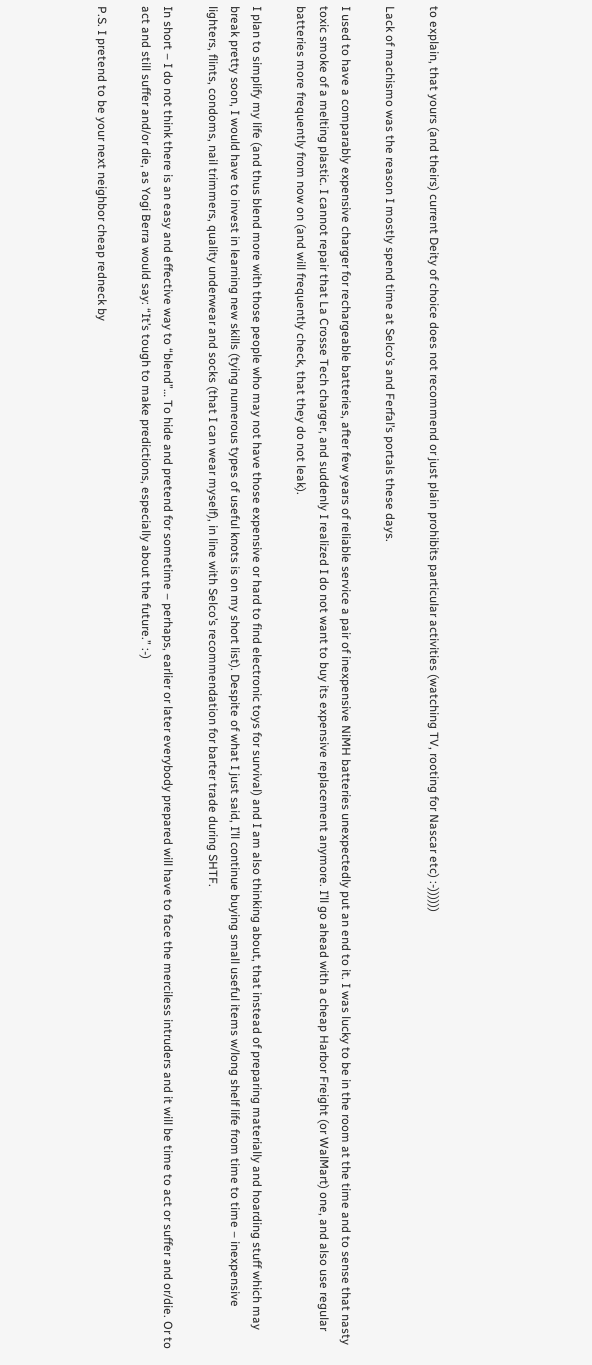to explain, that yours (and theirs) current Deity of choice does not recommend or just plain prohibits particular activities (watching TV, rooting for Nascar etc) :-))))))

Lack of machismo was the reason I mostly spend time at Selco’s and Ferfal’s portals these days.

I used to have a comparably expensive charger for rechargeable batteries, after few years of reliable service a pair of inexpensive NiMH batteries unexpectedly put an end to it. I was lucky to be in the room at the time and to sense that nasty toxic smoke of a melting plastic. I cannot repair that La Crosse Tech charger, and suddenly I realized I do not want to buy its expensive replacement anymore. I’ll go ahead with a cheap Harbor Freight (or WalMart) one, and also use regular batteries more frequently from now on (and will frequently check, that they do not leak).

I plan to simplify my life (and thus blend more with those people who may not have those expensive or hard to find electronic toys for survival) and I am also thinking about, that instead of preparing materially and hoarding stuff which may break pretty soon, I would have to invest in learning new skills (tying numerous types of useful knots is on my short list). Despite of what I just said, I’ll continue buying small useful items w/long shelf life from time to time – inexpensive lighters, flints, condoms, nail trimmers, quality underwear and socks (that I can wear myself), in line with Selco’s recommendation for barter trade during SHTF.

In short – I do not think there is an easy and effective way to “blend”… To hide and pretend for sometime – perhaps, earlier or later everybody prepared will have to face the merciless intruders and it will be time to act or suffer and or/die. Or to act and still suffer and/or die, as Yogi Berra would say: “It’s tough to make predictions, especially about the future.” :-)

P.S. I pretend to be your next neighbor cheap redneck by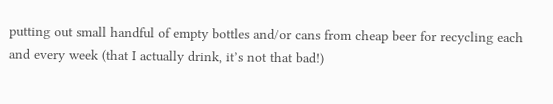putting out small handful of empty bottles and/or cans from cheap beer for recycling each and every week (that I actually drink, it’s not that bad!)